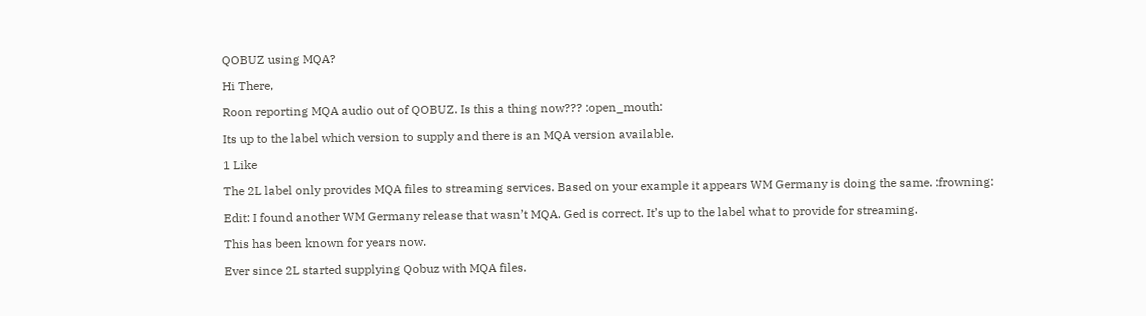QOBUZ using MQA?

Hi There,

Roon reporting MQA audio out of QOBUZ. Is this a thing now??? :open_mouth:

Its up to the label which version to supply and there is an MQA version available.

1 Like

The 2L label only provides MQA files to streaming services. Based on your example it appears WM Germany is doing the same. :frowning:

Edit: I found another WM Germany release that wasn’t MQA. Ged is correct. It’s up to the label what to provide for streaming.

This has been known for years now.

Ever since 2L started supplying Qobuz with MQA files.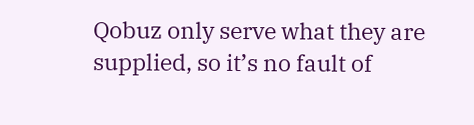Qobuz only serve what they are supplied, so it’s no fault of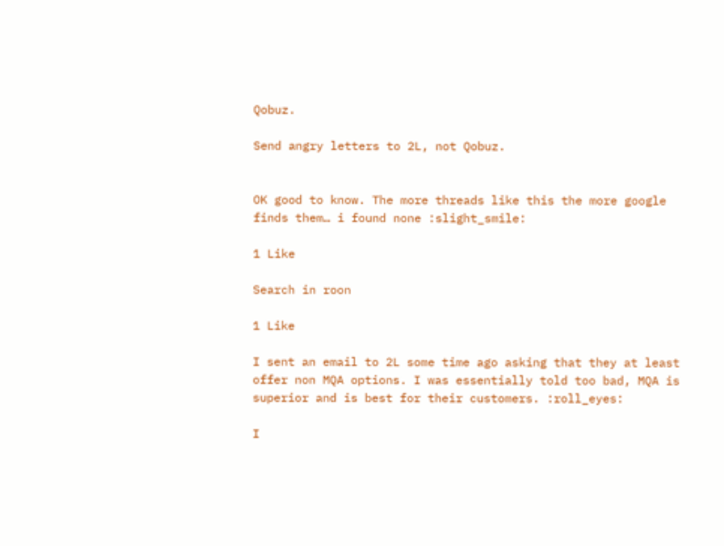Qobuz.

Send angry letters to 2L, not Qobuz.


OK good to know. The more threads like this the more google finds them… i found none :slight_smile:

1 Like

Search in roon

1 Like

I sent an email to 2L some time ago asking that they at least offer non MQA options. I was essentially told too bad, MQA is superior and is best for their customers. :roll_eyes:

I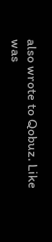also wrote to Qobuz. Like was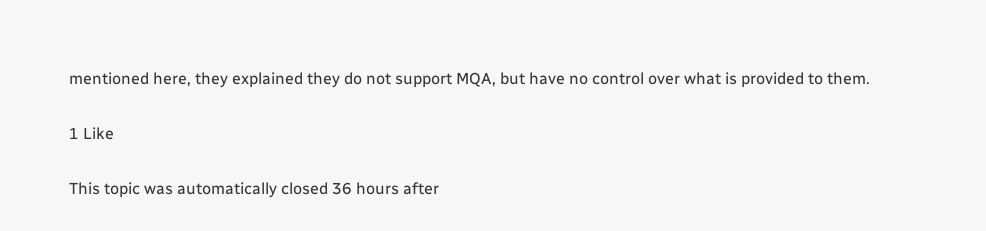mentioned here, they explained they do not support MQA, but have no control over what is provided to them.

1 Like

This topic was automatically closed 36 hours after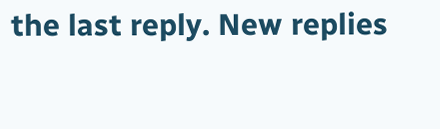the last reply. New replies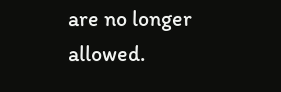are no longer allowed.